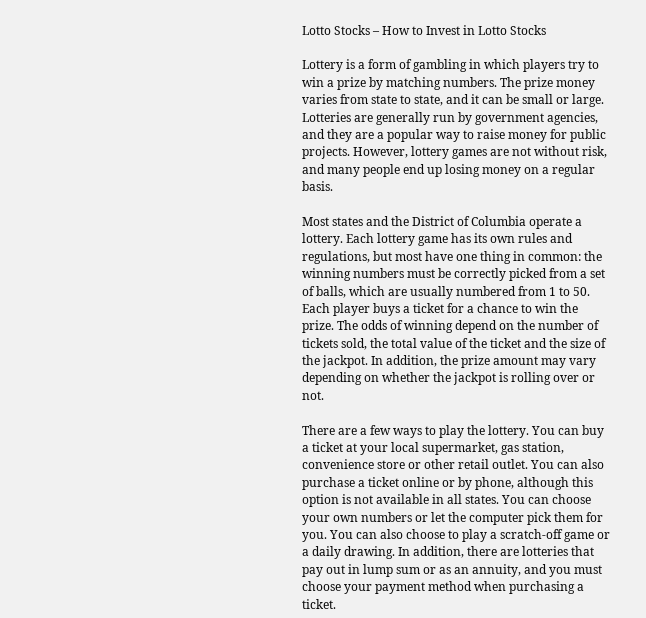Lotto Stocks – How to Invest in Lotto Stocks

Lottery is a form of gambling in which players try to win a prize by matching numbers. The prize money varies from state to state, and it can be small or large. Lotteries are generally run by government agencies, and they are a popular way to raise money for public projects. However, lottery games are not without risk, and many people end up losing money on a regular basis.

Most states and the District of Columbia operate a lottery. Each lottery game has its own rules and regulations, but most have one thing in common: the winning numbers must be correctly picked from a set of balls, which are usually numbered from 1 to 50. Each player buys a ticket for a chance to win the prize. The odds of winning depend on the number of tickets sold, the total value of the ticket and the size of the jackpot. In addition, the prize amount may vary depending on whether the jackpot is rolling over or not.

There are a few ways to play the lottery. You can buy a ticket at your local supermarket, gas station, convenience store or other retail outlet. You can also purchase a ticket online or by phone, although this option is not available in all states. You can choose your own numbers or let the computer pick them for you. You can also choose to play a scratch-off game or a daily drawing. In addition, there are lotteries that pay out in lump sum or as an annuity, and you must choose your payment method when purchasing a ticket.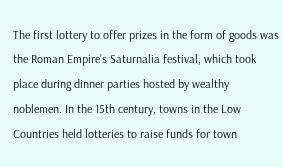The first lottery to offer prizes in the form of goods was the Roman Empire’s Saturnalia festival, which took place during dinner parties hosted by wealthy noblemen. In the 15th century, towns in the Low Countries held lotteries to raise funds for town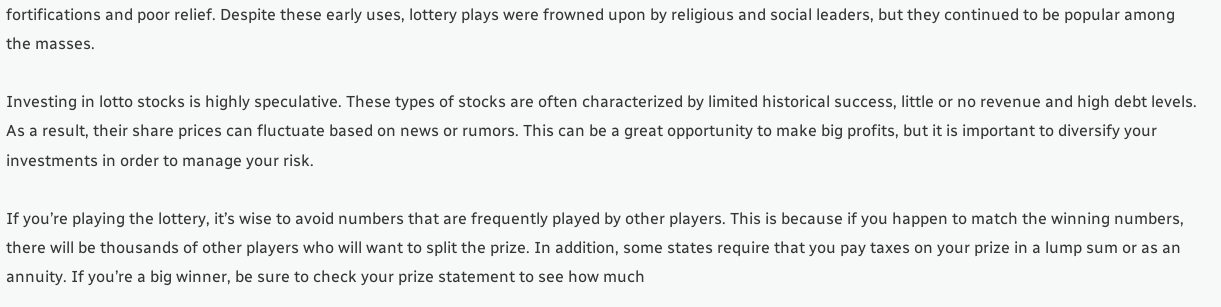fortifications and poor relief. Despite these early uses, lottery plays were frowned upon by religious and social leaders, but they continued to be popular among the masses.

Investing in lotto stocks is highly speculative. These types of stocks are often characterized by limited historical success, little or no revenue and high debt levels. As a result, their share prices can fluctuate based on news or rumors. This can be a great opportunity to make big profits, but it is important to diversify your investments in order to manage your risk.

If you’re playing the lottery, it’s wise to avoid numbers that are frequently played by other players. This is because if you happen to match the winning numbers, there will be thousands of other players who will want to split the prize. In addition, some states require that you pay taxes on your prize in a lump sum or as an annuity. If you’re a big winner, be sure to check your prize statement to see how much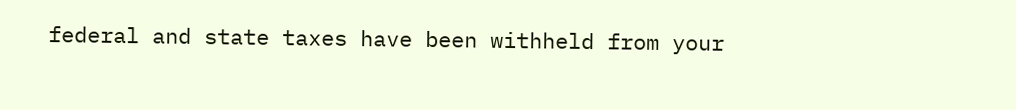federal and state taxes have been withheld from your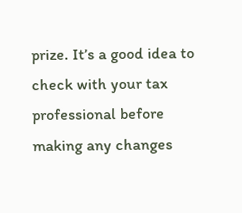prize. It’s a good idea to check with your tax professional before making any changes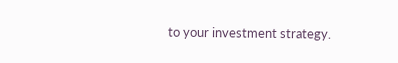to your investment strategy.